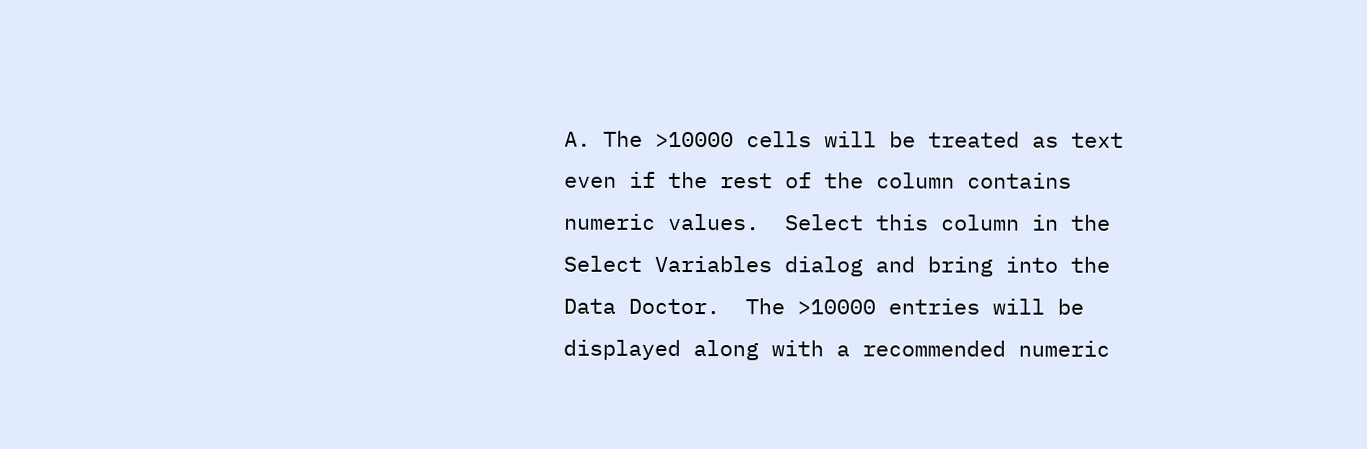A. The >10000 cells will be treated as text even if the rest of the column contains numeric values.  Select this column in the Select Variables dialog and bring into the Data Doctor.  The >10000 entries will be displayed along with a recommended numeric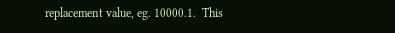replacement value, eg. 10000.1.  This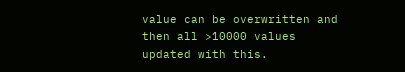value can be overwritten and then all >10000 values updated with this.